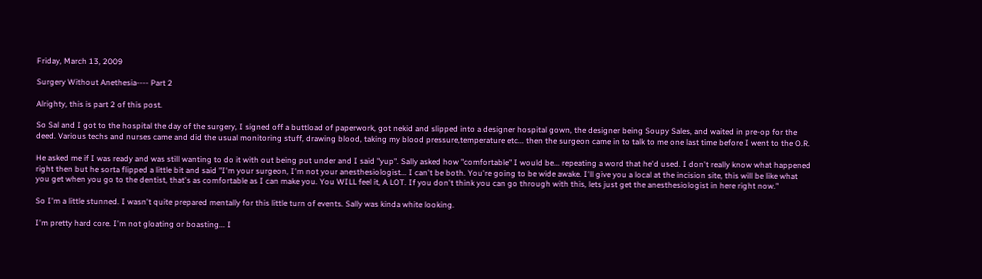Friday, March 13, 2009

Surgery Without Anethesia---- Part 2

Alrighty, this is part 2 of this post.

So Sal and I got to the hospital the day of the surgery, I signed off a buttload of paperwork, got nekid and slipped into a designer hospital gown, the designer being Soupy Sales, and waited in pre-op for the deed. Various techs and nurses came and did the usual monitoring stuff, drawing blood, taking my blood pressure,temperature etc... then the surgeon came in to talk to me one last time before I went to the O.R.

He asked me if I was ready and was still wanting to do it with out being put under and I said "yup". Sally asked how "comfortable" I would be... repeating a word that he'd used. I don't really know what happened right then but he sorta flipped a little bit and said "I'm your surgeon, I'm not your anesthesiologist... I can't be both. You're going to be wide awake. I'll give you a local at the incision site, this will be like what you get when you go to the dentist, that's as comfortable as I can make you. You WILL feel it, A LOT. If you don't think you can go through with this, lets just get the anesthesiologist in here right now."

So I'm a little stunned. I wasn't quite prepared mentally for this little turn of events. Sally was kinda white looking.

I'm pretty hard core. I'm not gloating or boasting... I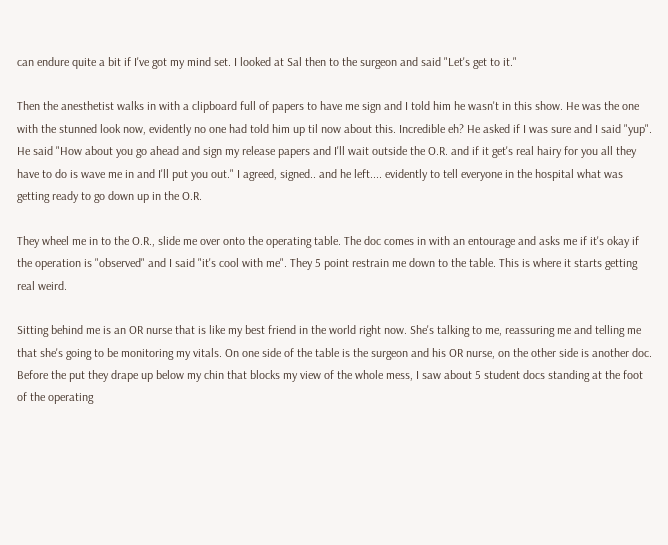can endure quite a bit if I've got my mind set. I looked at Sal then to the surgeon and said "Let's get to it."

Then the anesthetist walks in with a clipboard full of papers to have me sign and I told him he wasn't in this show. He was the one with the stunned look now, evidently no one had told him up til now about this. Incredible eh? He asked if I was sure and I said "yup". He said "How about you go ahead and sign my release papers and I'll wait outside the O.R. and if it get's real hairy for you all they have to do is wave me in and I'll put you out." I agreed, signed.. and he left.... evidently to tell everyone in the hospital what was getting ready to go down up in the O.R.

They wheel me in to the O.R., slide me over onto the operating table. The doc comes in with an entourage and asks me if it's okay if the operation is "observed" and I said "it's cool with me". They 5 point restrain me down to the table. This is where it starts getting real weird.

Sitting behind me is an OR nurse that is like my best friend in the world right now. She's talking to me, reassuring me and telling me that she's going to be monitoring my vitals. On one side of the table is the surgeon and his OR nurse, on the other side is another doc. Before the put they drape up below my chin that blocks my view of the whole mess, I saw about 5 student docs standing at the foot of the operating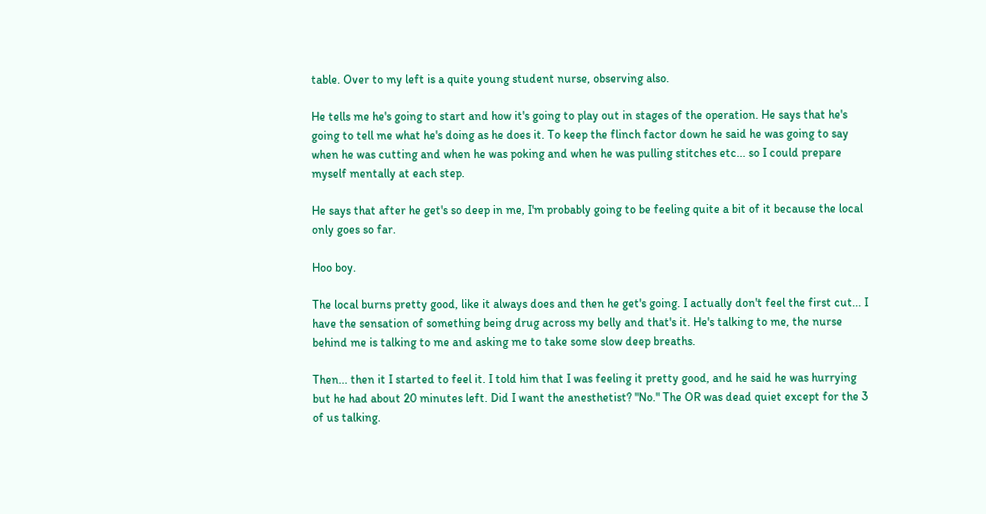table. Over to my left is a quite young student nurse, observing also.

He tells me he's going to start and how it's going to play out in stages of the operation. He says that he's going to tell me what he's doing as he does it. To keep the flinch factor down he said he was going to say when he was cutting and when he was poking and when he was pulling stitches etc... so I could prepare myself mentally at each step.

He says that after he get's so deep in me, I'm probably going to be feeling quite a bit of it because the local only goes so far.

Hoo boy.

The local burns pretty good, like it always does and then he get's going. I actually don't feel the first cut... I have the sensation of something being drug across my belly and that's it. He's talking to me, the nurse behind me is talking to me and asking me to take some slow deep breaths.

Then... then it I started to feel it. I told him that I was feeling it pretty good, and he said he was hurrying but he had about 20 minutes left. Did I want the anesthetist? "No." The OR was dead quiet except for the 3 of us talking.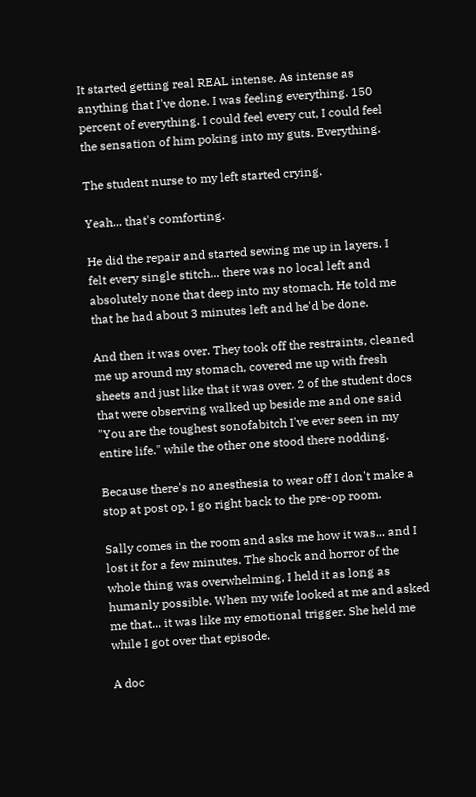It started getting real REAL intense. As intense as anything that I've done. I was feeling everything. 150 percent of everything. I could feel every cut, I could feel the sensation of him poking into my guts. Everything.

The student nurse to my left started crying.

Yeah... that's comforting.

He did the repair and started sewing me up in layers. I felt every single stitch... there was no local left and absolutely none that deep into my stomach. He told me that he had about 3 minutes left and he'd be done.

And then it was over. They took off the restraints, cleaned me up around my stomach, covered me up with fresh sheets and just like that it was over. 2 of the student docs that were observing walked up beside me and one said "You are the toughest sonofabitch I've ever seen in my entire life." while the other one stood there nodding.

Because there's no anesthesia to wear off I don't make a stop at post op, I go right back to the pre-op room.

Sally comes in the room and asks me how it was... and I lost it for a few minutes. The shock and horror of the whole thing was overwhelming, I held it as long as humanly possible. When my wife looked at me and asked me that... it was like my emotional trigger. She held me while I got over that episode.

A doc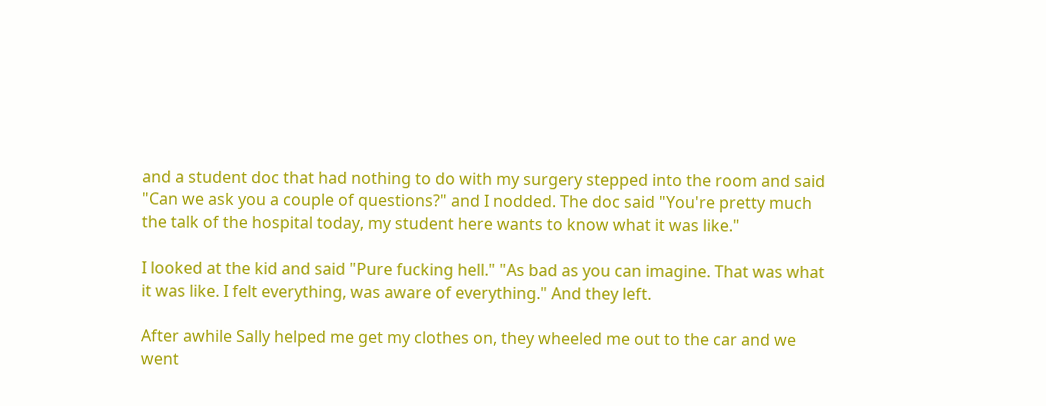and a student doc that had nothing to do with my surgery stepped into the room and said "Can we ask you a couple of questions?" and I nodded. The doc said "You're pretty much the talk of the hospital today, my student here wants to know what it was like."

I looked at the kid and said "Pure fucking hell." "As bad as you can imagine. That was what it was like. I felt everything, was aware of everything." And they left.

After awhile Sally helped me get my clothes on, they wheeled me out to the car and we went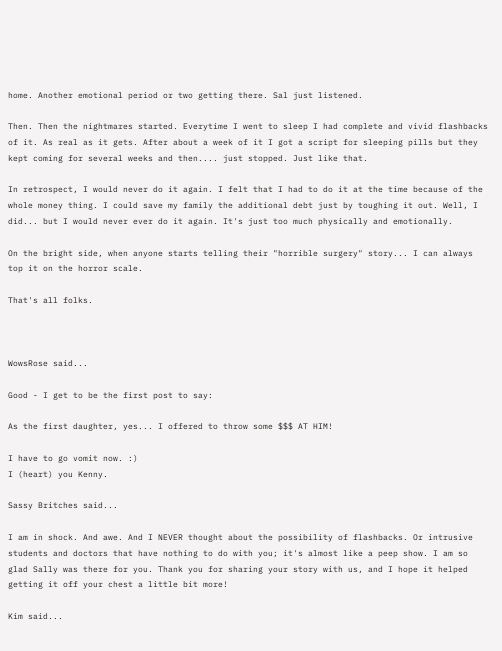home. Another emotional period or two getting there. Sal just listened.

Then. Then the nightmares started. Everytime I went to sleep I had complete and vivid flashbacks of it. As real as it gets. After about a week of it I got a script for sleeping pills but they kept coming for several weeks and then.... just stopped. Just like that.

In retrospect, I would never do it again. I felt that I had to do it at the time because of the whole money thing. I could save my family the additional debt just by toughing it out. Well, I did... but I would never ever do it again. It's just too much physically and emotionally.

On the bright side, when anyone starts telling their "horrible surgery" story... I can always top it on the horror scale.

That's all folks.



WowsRose said...

Good - I get to be the first post to say:

As the first daughter, yes... I offered to throw some $$$ AT HIM!

I have to go vomit now. :)
I (heart) you Kenny.

Sassy Britches said...

I am in shock. And awe. And I NEVER thought about the possibility of flashbacks. Or intrusive students and doctors that have nothing to do with you; it's almost like a peep show. I am so glad Sally was there for you. Thank you for sharing your story with us, and I hope it helped getting it off your chest a little bit more!

Kim said...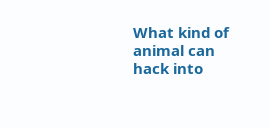What kind of animal can hack into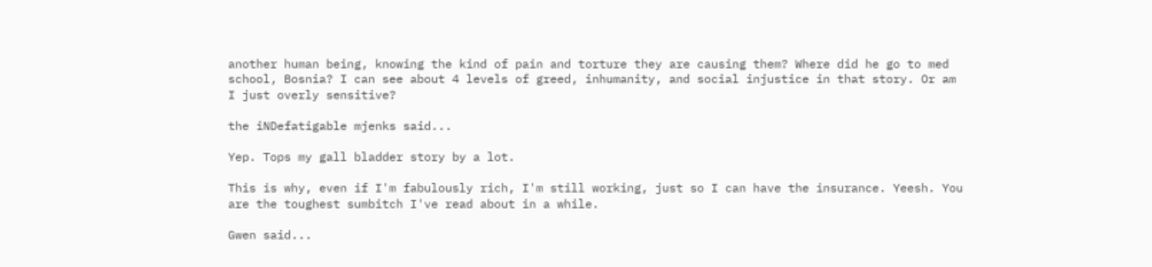another human being, knowing the kind of pain and torture they are causing them? Where did he go to med school, Bosnia? I can see about 4 levels of greed, inhumanity, and social injustice in that story. Or am I just overly sensitive?

the iNDefatigable mjenks said...

Yep. Tops my gall bladder story by a lot.

This is why, even if I'm fabulously rich, I'm still working, just so I can have the insurance. Yeesh. You are the toughest sumbitch I've read about in a while.

Gwen said...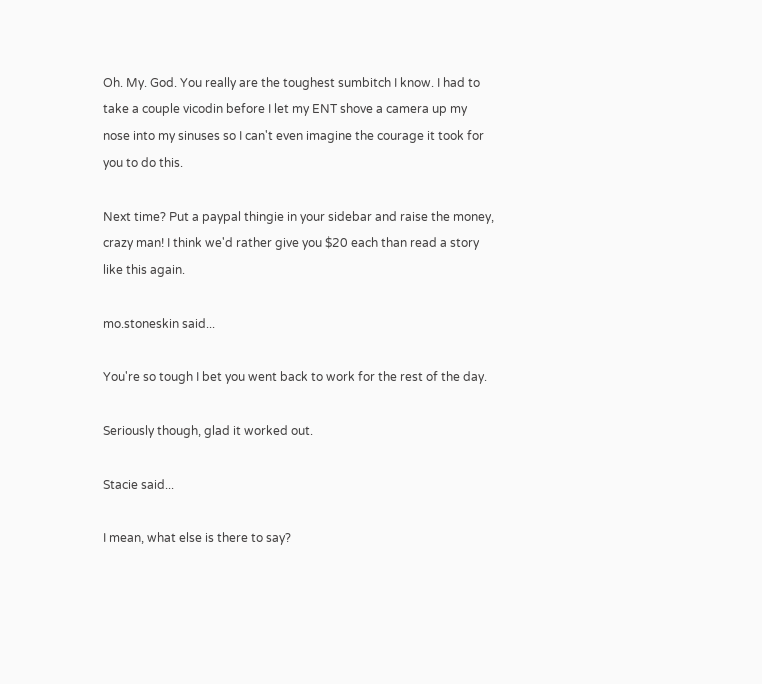Oh. My. God. You really are the toughest sumbitch I know. I had to take a couple vicodin before I let my ENT shove a camera up my nose into my sinuses so I can't even imagine the courage it took for you to do this.

Next time? Put a paypal thingie in your sidebar and raise the money, crazy man! I think we'd rather give you $20 each than read a story like this again.

mo.stoneskin said...

You're so tough I bet you went back to work for the rest of the day.

Seriously though, glad it worked out.

Stacie said...

I mean, what else is there to say?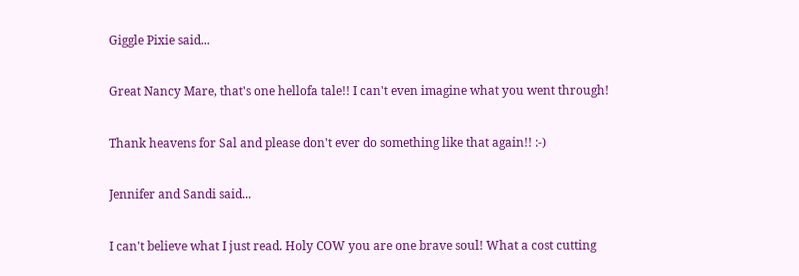Giggle Pixie said...

Great Nancy Mare, that's one hellofa tale!! I can't even imagine what you went through!

Thank heavens for Sal and please don't ever do something like that again!! :-)

Jennifer and Sandi said...

I can't believe what I just read. Holy COW you are one brave soul! What a cost cutting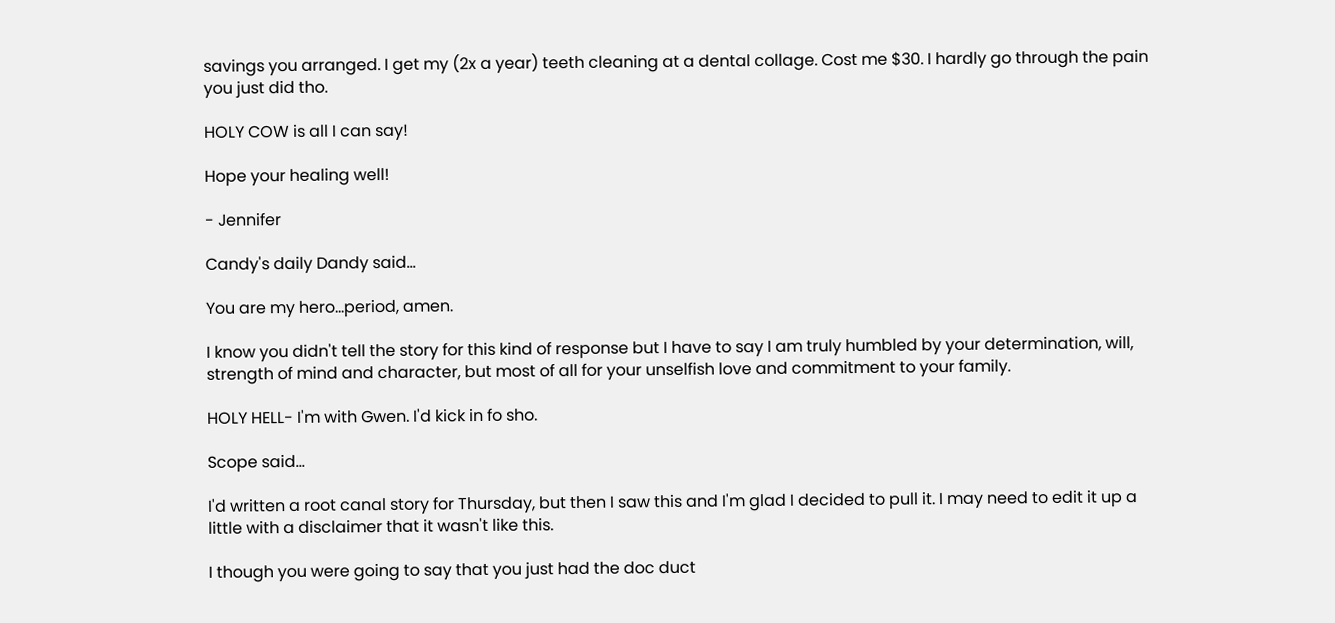savings you arranged. I get my (2x a year) teeth cleaning at a dental collage. Cost me $30. I hardly go through the pain you just did tho.

HOLY COW is all I can say!

Hope your healing well!

- Jennifer

Candy's daily Dandy said...

You are my hero...period, amen.

I know you didn't tell the story for this kind of response but I have to say I am truly humbled by your determination, will, strength of mind and character, but most of all for your unselfish love and commitment to your family.

HOLY HELL- I'm with Gwen. I'd kick in fo sho.

Scope said...

I'd written a root canal story for Thursday, but then I saw this and I'm glad I decided to pull it. I may need to edit it up a little with a disclaimer that it wasn't like this.

I though you were going to say that you just had the doc duct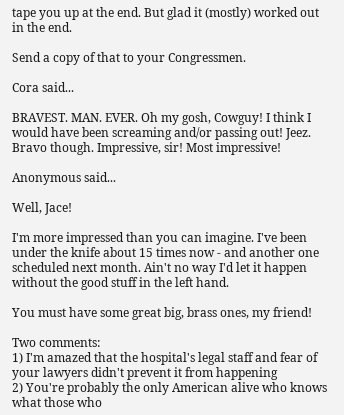tape you up at the end. But glad it (mostly) worked out in the end.

Send a copy of that to your Congressmen.

Cora said...

BRAVEST. MAN. EVER. Oh my gosh, Cowguy! I think I would have been screaming and/or passing out! Jeez. Bravo though. Impressive, sir! Most impressive!

Anonymous said...

Well, Jace!

I'm more impressed than you can imagine. I've been under the knife about 15 times now - and another one scheduled next month. Ain't no way I'd let it happen without the good stuff in the left hand.

You must have some great big, brass ones, my friend!

Two comments:
1) I'm amazed that the hospital's legal staff and fear of your lawyers didn't prevent it from happening
2) You're probably the only American alive who knows what those who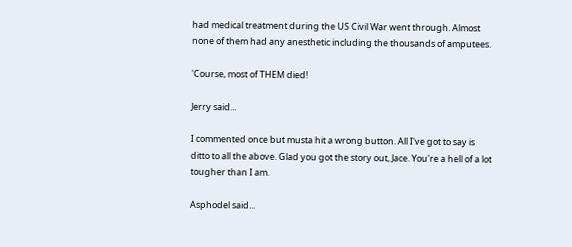had medical treatment during the US Civil War went through. Almost none of them had any anesthetic including the thousands of amputees.

'Course, most of THEM died!

Jerry said...

I commented once but musta hit a wrong button. All I've got to say is ditto to all the above. Glad you got the story out, Jace. You're a hell of a lot tougher than I am.

Asphodel said...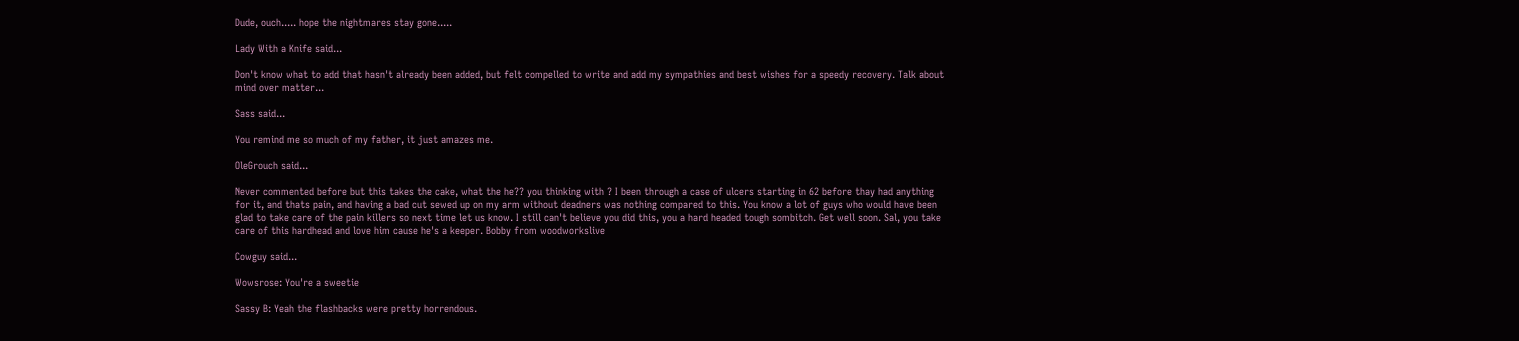Dude, ouch..... hope the nightmares stay gone.....

Lady With a Knife said...

Don't know what to add that hasn't already been added, but felt compelled to write and add my sympathies and best wishes for a speedy recovery. Talk about mind over matter...

Sass said...

You remind me so much of my father, it just amazes me.

OleGrouch said...

Never commented before but this takes the cake, what the he?? you thinking with ? I been through a case of ulcers starting in 62 before thay had anything for it, and thats pain, and having a bad cut sewed up on my arm without deadners was nothing compared to this. You know a lot of guys who would have been glad to take care of the pain killers so next time let us know. I still can't believe you did this, you a hard headed tough sombitch. Get well soon. Sal, you take care of this hardhead and love him cause he's a keeper. Bobby from woodworkslive

Cowguy said...

Wowsrose: You're a sweetie

Sassy B: Yeah the flashbacks were pretty horrendous.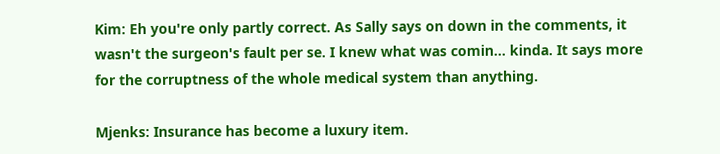Kim: Eh you're only partly correct. As Sally says on down in the comments, it wasn't the surgeon's fault per se. I knew what was comin... kinda. It says more for the corruptness of the whole medical system than anything.

Mjenks: Insurance has become a luxury item.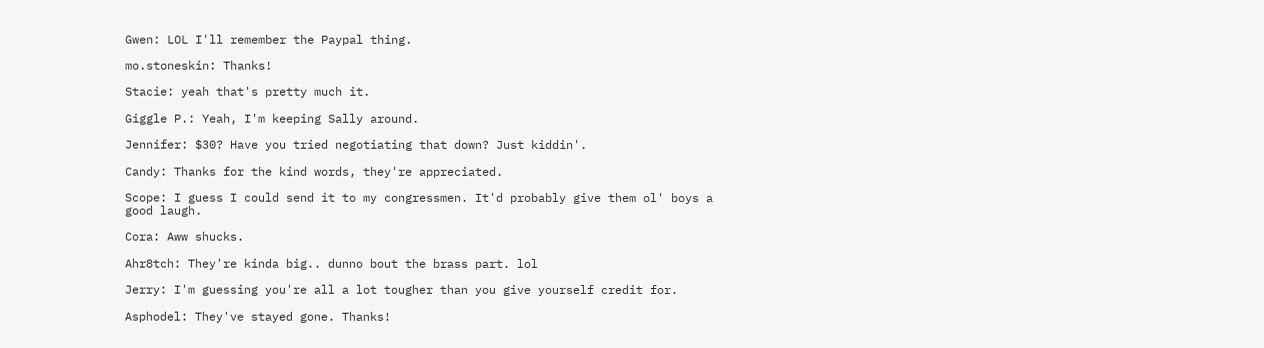Gwen: LOL I'll remember the Paypal thing.

mo.stoneskin: Thanks!

Stacie: yeah that's pretty much it.

Giggle P.: Yeah, I'm keeping Sally around.

Jennifer: $30? Have you tried negotiating that down? Just kiddin'.

Candy: Thanks for the kind words, they're appreciated.

Scope: I guess I could send it to my congressmen. It'd probably give them ol' boys a good laugh.

Cora: Aww shucks.

Ahr8tch: They're kinda big.. dunno bout the brass part. lol

Jerry: I'm guessing you're all a lot tougher than you give yourself credit for.

Asphodel: They've stayed gone. Thanks!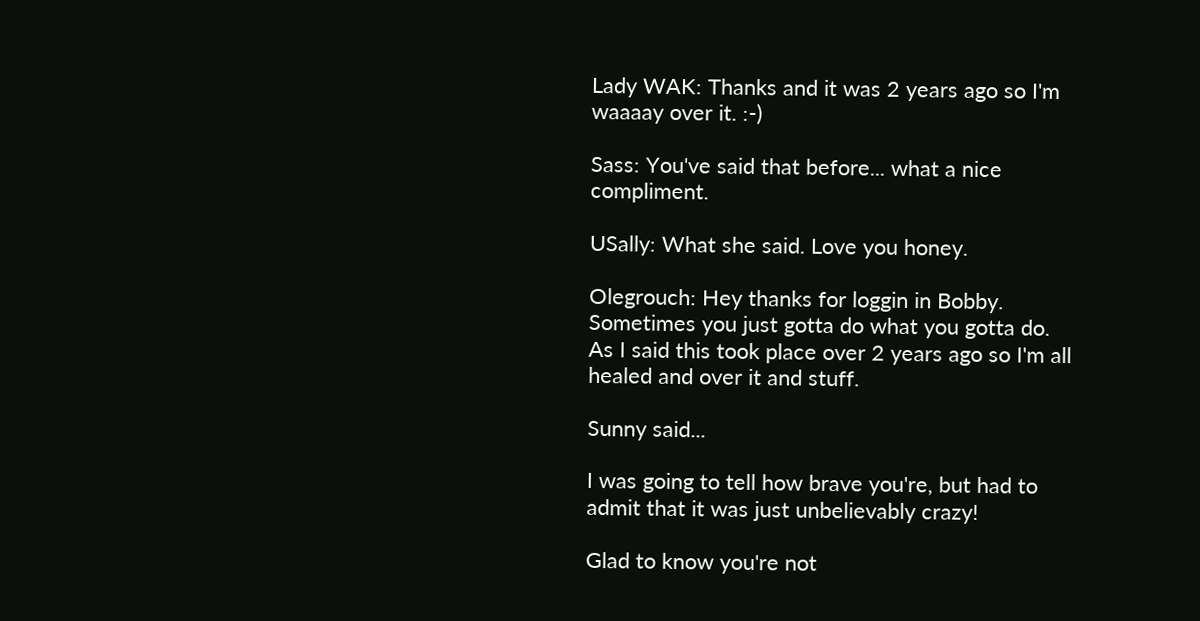Lady WAK: Thanks and it was 2 years ago so I'm waaaay over it. :-)

Sass: You've said that before... what a nice compliment.

USally: What she said. Love you honey.

Olegrouch: Hey thanks for loggin in Bobby. Sometimes you just gotta do what you gotta do. As I said this took place over 2 years ago so I'm all healed and over it and stuff.

Sunny said...

I was going to tell how brave you're, but had to admit that it was just unbelievably crazy!

Glad to know you're not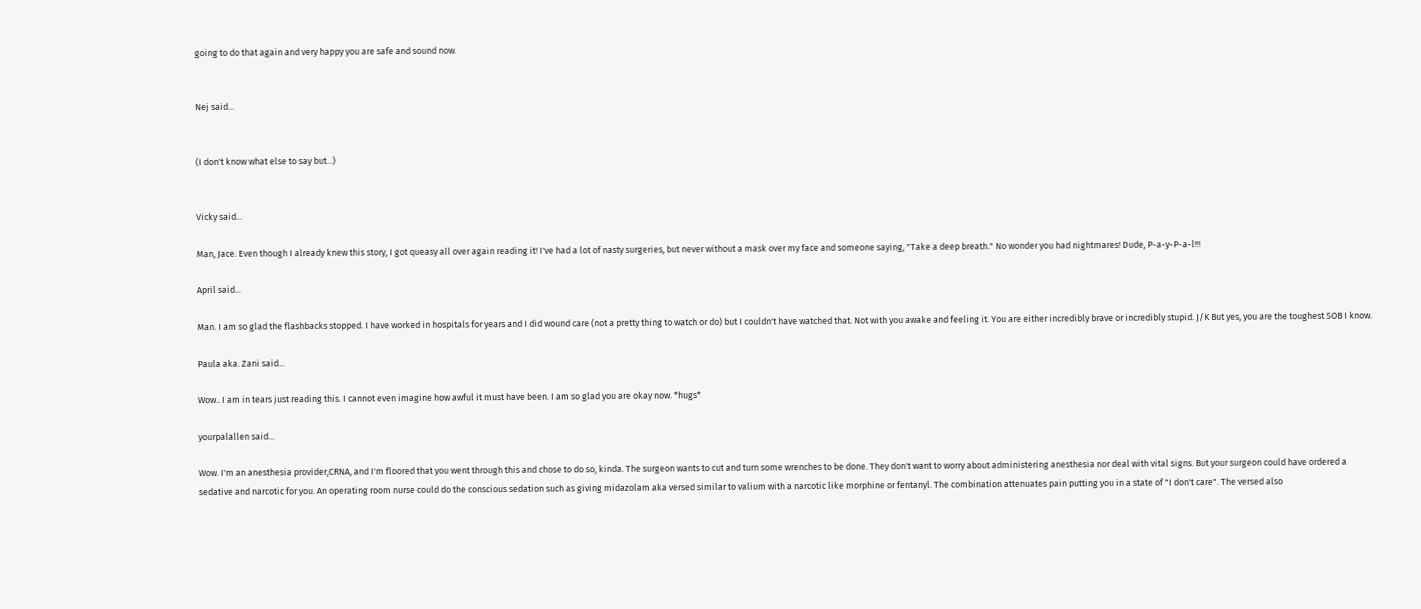going to do that again and very happy you are safe and sound now.


Nej said...


(I don't know what else to say but...)


Vicky said...

Man, Jace. Even though I already knew this story, I got queasy all over again reading it! I've had a lot of nasty surgeries, but never without a mask over my face and someone saying, "Take a deep breath." No wonder you had nightmares! Dude, P-a-y-P-a-l!!!

April said...

Man. I am so glad the flashbacks stopped. I have worked in hospitals for years and I did wound care (not a pretty thing to watch or do) but I couldn't have watched that. Not with you awake and feeling it. You are either incredibly brave or incredibly stupid. J/K But yes, you are the toughest SOB I know.

Paula aka. Zani said...

Wow.. I am in tears just reading this. I cannot even imagine how awful it must have been. I am so glad you are okay now. *hugs*

yourpalallen said...

Wow. I'm an anesthesia provider,CRNA, and I'm floored that you went through this and chose to do so, kinda. The surgeon wants to cut and turn some wrenches to be done. They don't want to worry about administering anesthesia nor deal with vital signs. But your surgeon could have ordered a sedative and narcotic for you. An operating room nurse could do the conscious sedation such as giving midazolam aka versed similar to valium with a narcotic like morphine or fentanyl. The combination attenuates pain putting you in a state of "I don't care". The versed also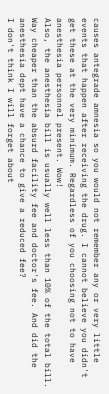causes antegrade amnesia so you would not remember any or very little events that happen after receiving the drug. I cannot believe you didn't get these at the very minimum. Regardless of you choosing not to have anesthesia personnel present. Wow!
Also, the anesthesia bill is usually well less than 10% of the total bill. Way cheaper than the absurd facility fee and doctor's fee. And did the anesthesia dept have a chance to give a reduced fee?
I don't think I will forget about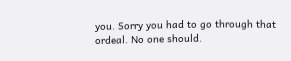you. Sorry you had to go through that ordeal. No one should.